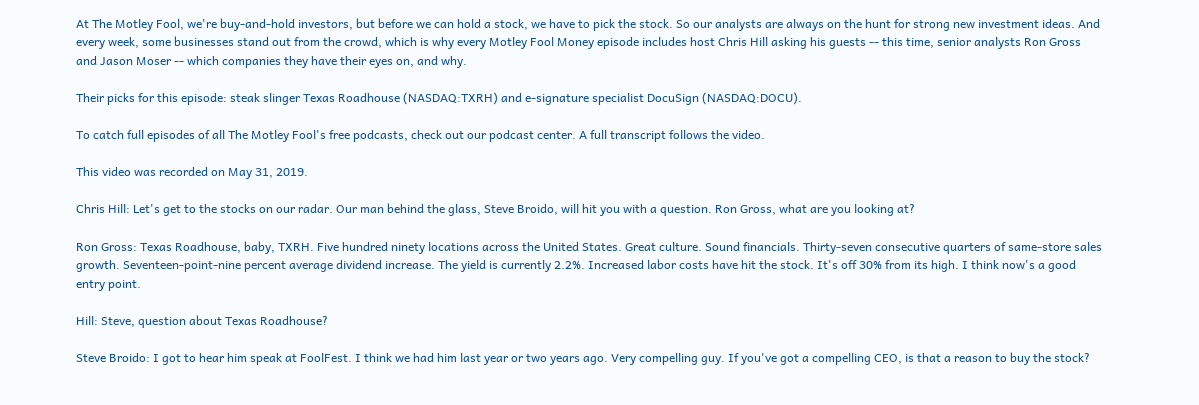At The Motley Fool, we're buy-and-hold investors, but before we can hold a stock, we have to pick the stock. So our analysts are always on the hunt for strong new investment ideas. And every week, some businesses stand out from the crowd, which is why every Motley Fool Money episode includes host Chris Hill asking his guests -- this time, senior analysts Ron Gross and Jason Moser -- which companies they have their eyes on, and why.

Their picks for this episode: steak slinger Texas Roadhouse (NASDAQ:TXRH) and e-signature specialist DocuSign (NASDAQ:DOCU).

To catch full episodes of all The Motley Fool's free podcasts, check out our podcast center. A full transcript follows the video.

This video was recorded on May 31, 2019.

Chris Hill: Let's get to the stocks on our radar. Our man behind the glass, Steve Broido, will hit you with a question. Ron Gross, what are you looking at?

Ron Gross: Texas Roadhouse, baby, TXRH. Five hundred ninety locations across the United States. Great culture. Sound financials. Thirty-seven consecutive quarters of same-store sales growth. Seventeen-point-nine percent average dividend increase. The yield is currently 2.2%. Increased labor costs have hit the stock. It's off 30% from its high. I think now's a good entry point.

Hill: Steve, question about Texas Roadhouse?

Steve Broido: I got to hear him speak at FoolFest. I think we had him last year or two years ago. Very compelling guy. If you've got a compelling CEO, is that a reason to buy the stock?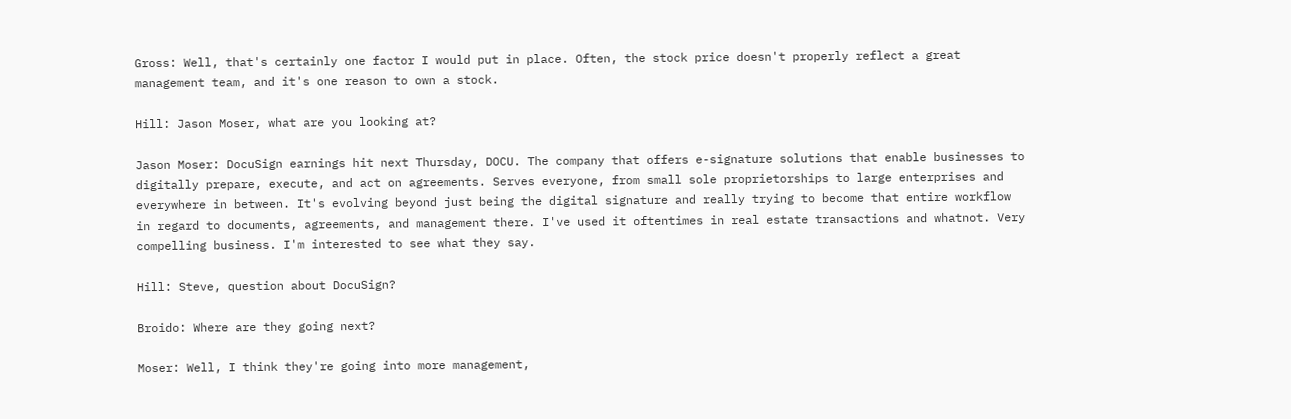Gross: Well, that's certainly one factor I would put in place. Often, the stock price doesn't properly reflect a great management team, and it's one reason to own a stock.

Hill: Jason Moser, what are you looking at?

Jason Moser: DocuSign earnings hit next Thursday, DOCU. The company that offers e-signature solutions that enable businesses to digitally prepare, execute, and act on agreements. Serves everyone, from small sole proprietorships to large enterprises and everywhere in between. It's evolving beyond just being the digital signature and really trying to become that entire workflow in regard to documents, agreements, and management there. I've used it oftentimes in real estate transactions and whatnot. Very compelling business. I'm interested to see what they say.

Hill: Steve, question about DocuSign?

Broido: Where are they going next?

Moser: Well, I think they're going into more management,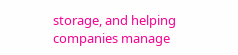storage, and helping companies manage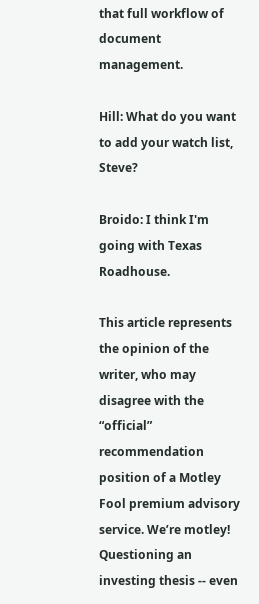that full workflow of document management.

Hill: What do you want to add your watch list, Steve?

Broido: I think I'm going with Texas Roadhouse.

This article represents the opinion of the writer, who may disagree with the “official” recommendation position of a Motley Fool premium advisory service. We’re motley! Questioning an investing thesis -- even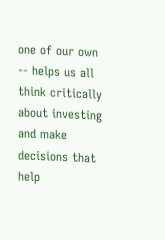one of our own -- helps us all think critically about investing and make decisions that help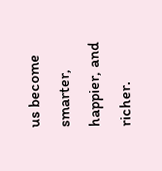us become smarter, happier, and richer.